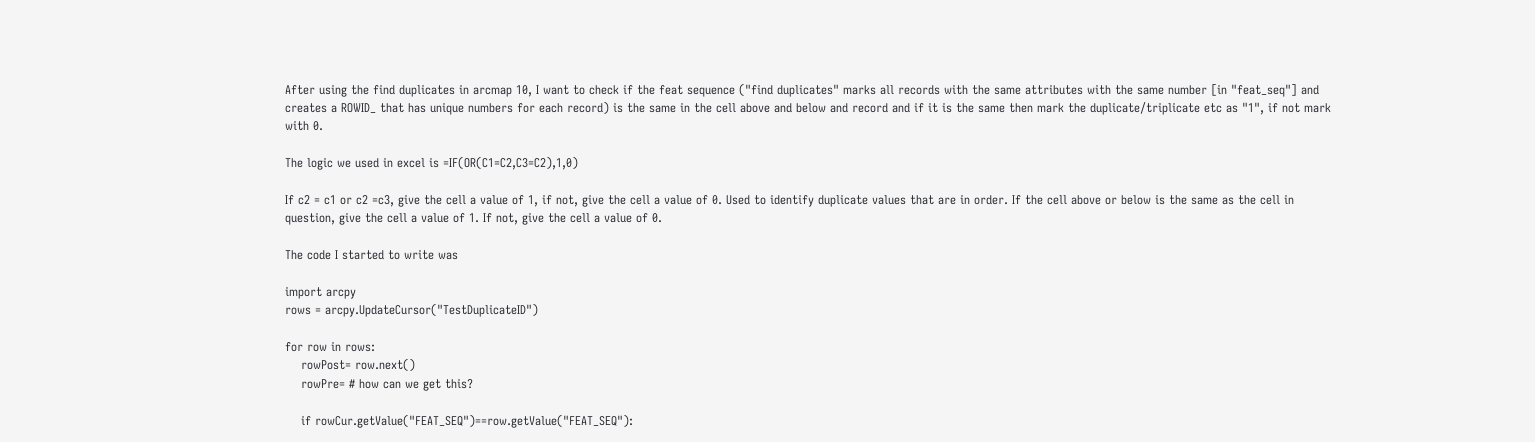After using the find duplicates in arcmap 10, I want to check if the feat sequence ("find duplicates" marks all records with the same attributes with the same number [in "feat_seq"] and creates a ROWID_ that has unique numbers for each record) is the same in the cell above and below and record and if it is the same then mark the duplicate/triplicate etc as "1", if not mark with 0.

The logic we used in excel is =IF(OR(C1=C2,C3=C2),1,0)

If c2 = c1 or c2 =c3, give the cell a value of 1, if not, give the cell a value of 0. Used to identify duplicate values that are in order. If the cell above or below is the same as the cell in question, give the cell a value of 1. If not, give the cell a value of 0.

The code I started to write was

import arcpy
rows = arcpy.UpdateCursor("TestDuplicateID")

for row in rows:
    rowPost= row.next()
    rowPre= # how can we get this?

    if rowCur.getValue("FEAT_SEQ")==row.getValue("FEAT_SEQ"):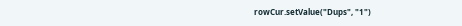rowCur.setValue("Dups", "1")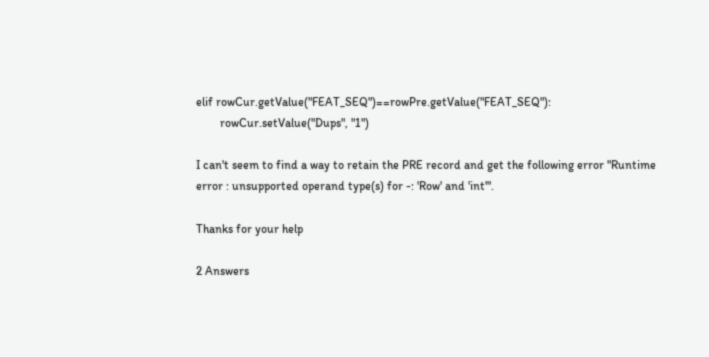elif rowCur.getValue("FEAT_SEQ")==rowPre.getValue("FEAT_SEQ"):
        rowCur.setValue("Dups", "1")

I can't seem to find a way to retain the PRE record and get the following error "Runtime error : unsupported operand type(s) for -: 'Row' and 'int'".

Thanks for your help

2 Answers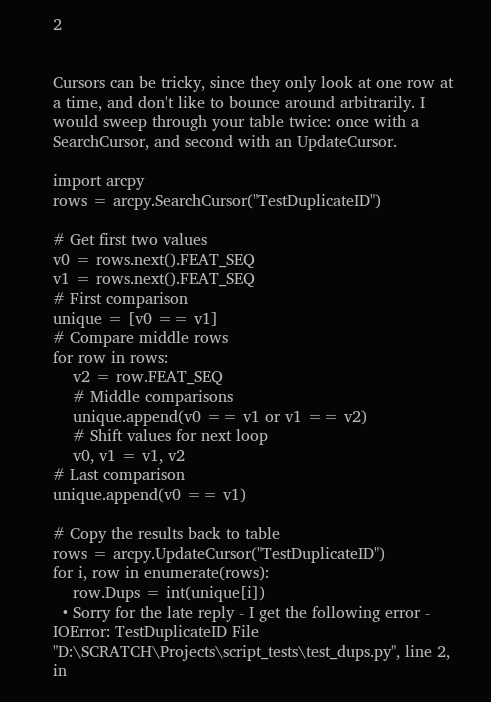2


Cursors can be tricky, since they only look at one row at a time, and don't like to bounce around arbitrarily. I would sweep through your table twice: once with a SearchCursor, and second with an UpdateCursor.

import arcpy
rows = arcpy.SearchCursor("TestDuplicateID")

# Get first two values
v0 = rows.next().FEAT_SEQ
v1 = rows.next().FEAT_SEQ
# First comparison
unique = [v0 == v1]
# Compare middle rows
for row in rows:
    v2 = row.FEAT_SEQ
    # Middle comparisons
    unique.append(v0 == v1 or v1 == v2)
    # Shift values for next loop
    v0, v1 = v1, v2
# Last comparison
unique.append(v0 == v1)

# Copy the results back to table
rows = arcpy.UpdateCursor("TestDuplicateID")
for i, row in enumerate(rows):
    row.Dups = int(unique[i])
  • Sorry for the late reply - I get the following error - IOError: TestDuplicateID File "D:\SCRATCH\Projects\script_tests\test_dups.py", line 2, in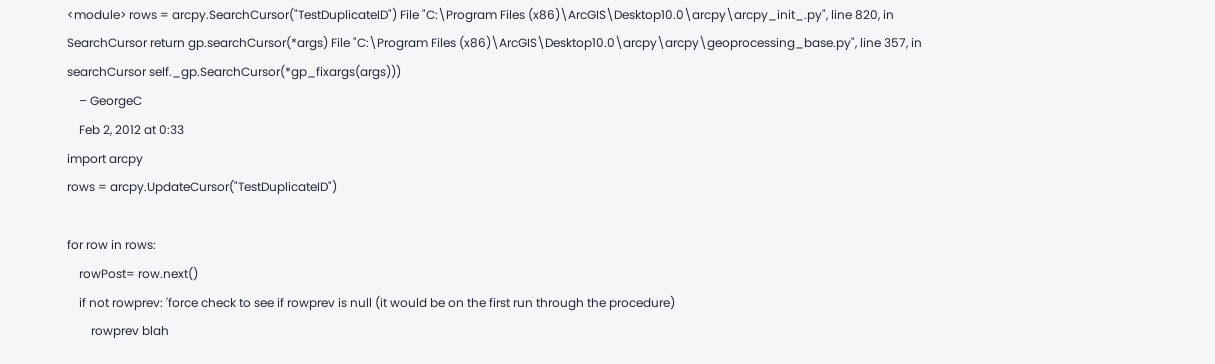<module> rows = arcpy.SearchCursor("TestDuplicateID") File "C:\Program Files (x86)\ArcGIS\Desktop10.0\arcpy\arcpy_init_.py", line 820, in SearchCursor return gp.searchCursor(*args) File "C:\Program Files (x86)\ArcGIS\Desktop10.0\arcpy\arcpy\geoprocessing_base.py", line 357, in searchCursor self._gp.SearchCursor(*gp_fixargs(args)))
    – GeorgeC
    Feb 2, 2012 at 0:33
import arcpy
rows = arcpy.UpdateCursor("TestDuplicateID")

for row in rows:
    rowPost= row.next()
    if not rowprev: 'force check to see if rowprev is null (it would be on the first run through the procedure)
        rowprev blah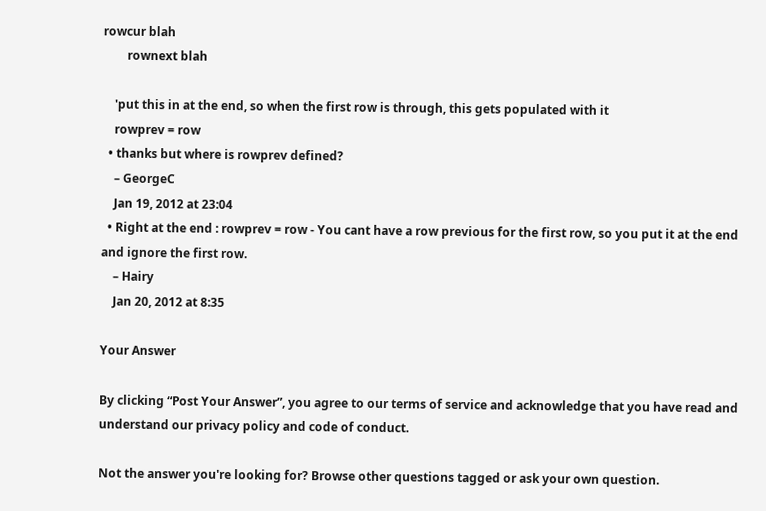rowcur blah
        rownext blah

    'put this in at the end, so when the first row is through, this gets populated with it
    rowprev = row
  • thanks but where is rowprev defined?
    – GeorgeC
    Jan 19, 2012 at 23:04
  • Right at the end : rowprev = row - You cant have a row previous for the first row, so you put it at the end and ignore the first row.
    – Hairy
    Jan 20, 2012 at 8:35

Your Answer

By clicking “Post Your Answer”, you agree to our terms of service and acknowledge that you have read and understand our privacy policy and code of conduct.

Not the answer you're looking for? Browse other questions tagged or ask your own question.